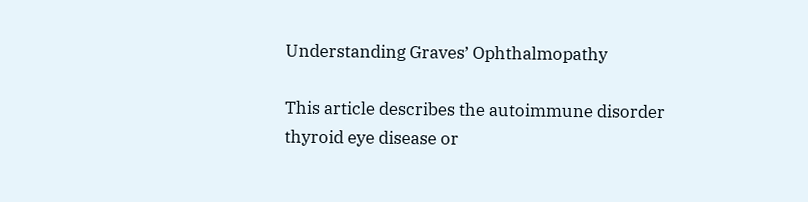Understanding Graves’ Ophthalmopathy

This article describes the autoimmune disorder thyroid eye disease or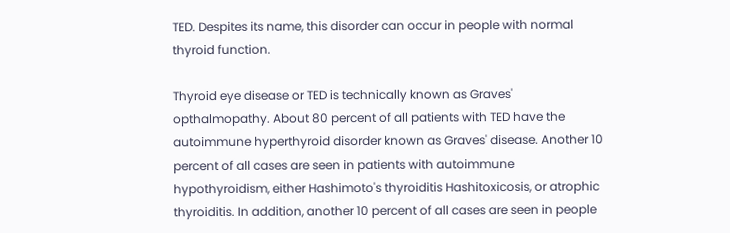TED. Despites its name, this disorder can occur in people with normal thyroid function.

Thyroid eye disease or TED is technically known as Graves' opthalmopathy. About 80 percent of all patients with TED have the autoimmune hyperthyroid disorder known as Graves' disease. Another 10 percent of all cases are seen in patients with autoimmune hypothyroidism, either Hashimoto's thyroiditis Hashitoxicosis, or atrophic thyroiditis. In addition, another 10 percent of all cases are seen in people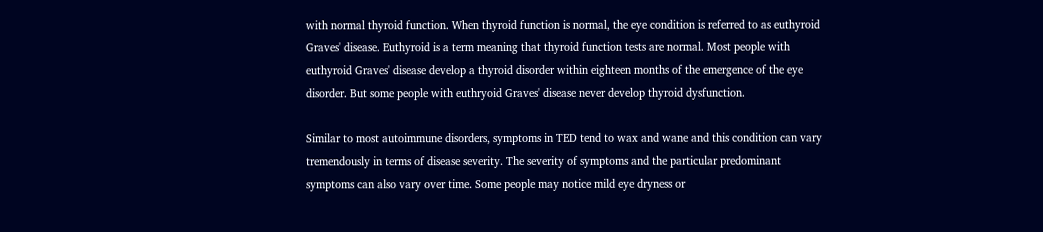with normal thyroid function. When thyroid function is normal, the eye condition is referred to as euthyroid Graves' disease. Euthyroid is a term meaning that thyroid function tests are normal. Most people with euthyroid Graves' disease develop a thyroid disorder within eighteen months of the emergence of the eye disorder. But some people with euthryoid Graves' disease never develop thyroid dysfunction.

Similar to most autoimmune disorders, symptoms in TED tend to wax and wane and this condition can vary tremendously in terms of disease severity. The severity of symptoms and the particular predominant symptoms can also vary over time. Some people may notice mild eye dryness or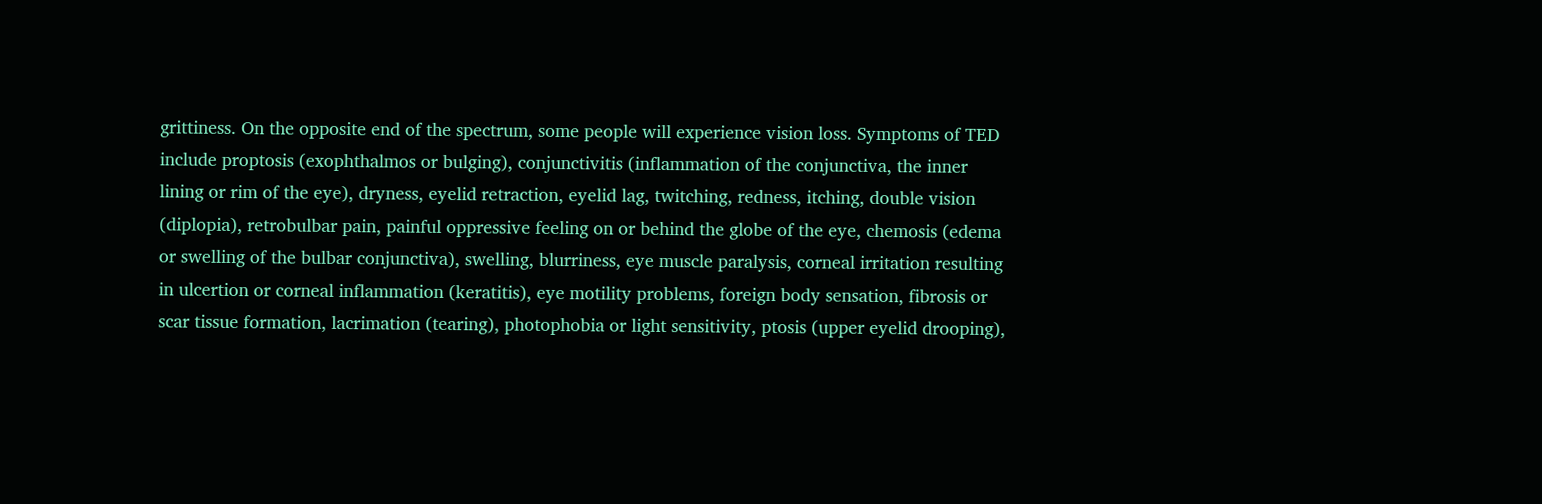grittiness. On the opposite end of the spectrum, some people will experience vision loss. Symptoms of TED include proptosis (exophthalmos or bulging), conjunctivitis (inflammation of the conjunctiva, the inner lining or rim of the eye), dryness, eyelid retraction, eyelid lag, twitching, redness, itching, double vision (diplopia), retrobulbar pain, painful oppressive feeling on or behind the globe of the eye, chemosis (edema or swelling of the bulbar conjunctiva), swelling, blurriness, eye muscle paralysis, corneal irritation resulting in ulcertion or corneal inflammation (keratitis), eye motility problems, foreign body sensation, fibrosis or scar tissue formation, lacrimation (tearing), photophobia or light sensitivity, ptosis (upper eyelid drooping),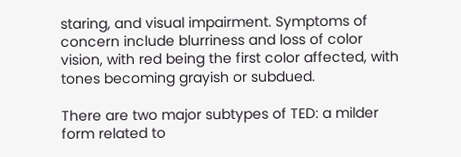staring, and visual impairment. Symptoms of concern include blurriness and loss of color vision, with red being the first color affected, with tones becoming grayish or subdued.

There are two major subtypes of TED: a milder form related to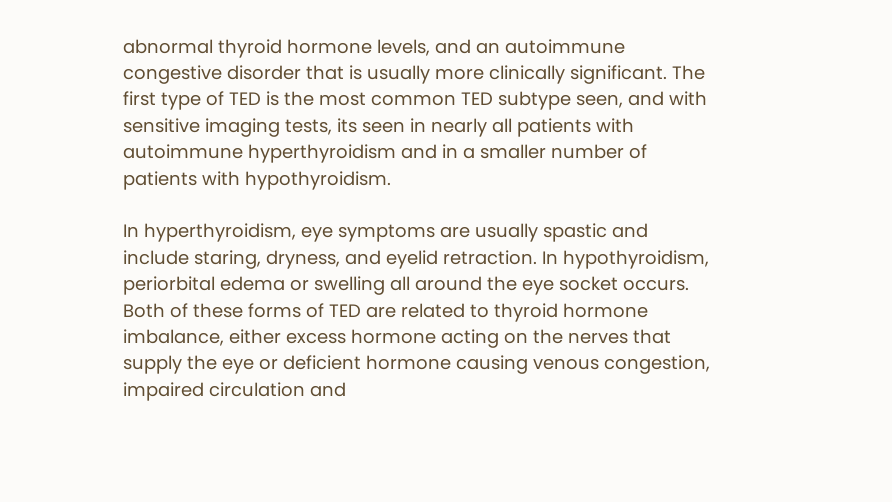abnormal thyroid hormone levels, and an autoimmune congestive disorder that is usually more clinically significant. The first type of TED is the most common TED subtype seen, and with sensitive imaging tests, its seen in nearly all patients with autoimmune hyperthyroidism and in a smaller number of patients with hypothyroidism.

In hyperthyroidism, eye symptoms are usually spastic and include staring, dryness, and eyelid retraction. In hypothyroidism, periorbital edema or swelling all around the eye socket occurs. Both of these forms of TED are related to thyroid hormone imbalance, either excess hormone acting on the nerves that supply the eye or deficient hormone causing venous congestion, impaired circulation and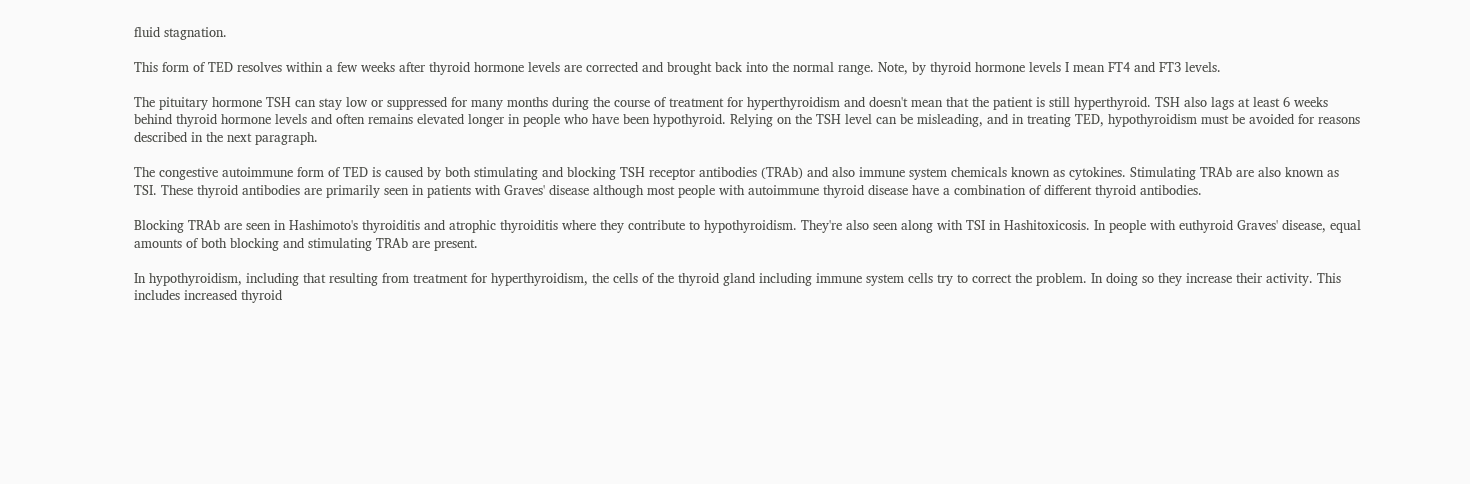fluid stagnation.

This form of TED resolves within a few weeks after thyroid hormone levels are corrected and brought back into the normal range. Note, by thyroid hormone levels I mean FT4 and FT3 levels.

The pituitary hormone TSH can stay low or suppressed for many months during the course of treatment for hyperthyroidism and doesn't mean that the patient is still hyperthyroid. TSH also lags at least 6 weeks behind thyroid hormone levels and often remains elevated longer in people who have been hypothyroid. Relying on the TSH level can be misleading, and in treating TED, hypothyroidism must be avoided for reasons described in the next paragraph.

The congestive autoimmune form of TED is caused by both stimulating and blocking TSH receptor antibodies (TRAb) and also immune system chemicals known as cytokines. Stimulating TRAb are also known as TSI. These thyroid antibodies are primarily seen in patients with Graves' disease although most people with autoimmune thyroid disease have a combination of different thyroid antibodies.

Blocking TRAb are seen in Hashimoto's thyroiditis and atrophic thyroiditis where they contribute to hypothyroidism. They're also seen along with TSI in Hashitoxicosis. In people with euthyroid Graves' disease, equal amounts of both blocking and stimulating TRAb are present.

In hypothyroidism, including that resulting from treatment for hyperthyroidism, the cells of the thyroid gland including immune system cells try to correct the problem. In doing so they increase their activity. This includes increased thyroid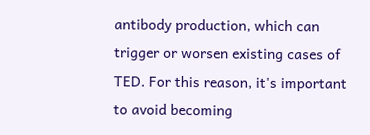antibody production, which can trigger or worsen existing cases of TED. For this reason, it's important to avoid becoming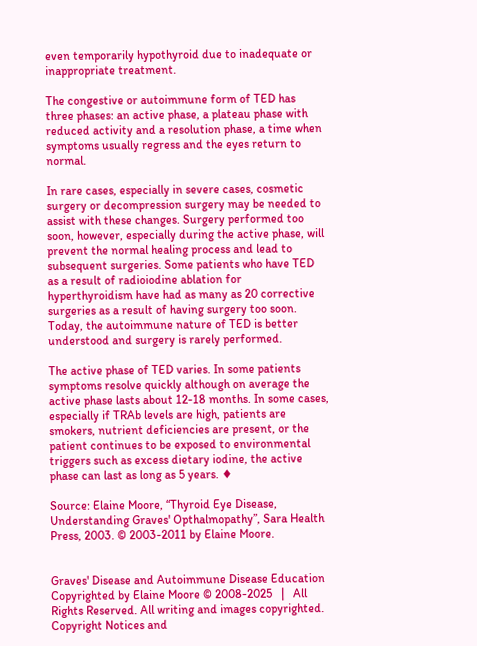even temporarily hypothyroid due to inadequate or inappropriate treatment.

The congestive or autoimmune form of TED has three phases: an active phase, a plateau phase with reduced activity and a resolution phase, a time when symptoms usually regress and the eyes return to normal.

In rare cases, especially in severe cases, cosmetic surgery or decompression surgery may be needed to assist with these changes. Surgery performed too soon, however, especially during the active phase, will prevent the normal healing process and lead to subsequent surgeries. Some patients who have TED as a result of radioiodine ablation for hyperthyroidism have had as many as 20 corrective surgeries as a result of having surgery too soon. Today, the autoimmune nature of TED is better understood and surgery is rarely performed.

The active phase of TED varies. In some patients symptoms resolve quickly although on average the active phase lasts about 12-18 months. In some cases, especially if TRAb levels are high, patients are smokers, nutrient deficiencies are present, or the patient continues to be exposed to environmental triggers such as excess dietary iodine, the active phase can last as long as 5 years. ♦

Source: Elaine Moore, “Thyroid Eye Disease, Understanding Graves' Opthalmopathy”, Sara Health Press, 2003. © 2003-2011 by Elaine Moore.


Graves' Disease and Autoimmune Disease Education
Copyrighted by Elaine Moore © 2008-2025   |   All Rights Reserved. All writing and images copyrighted.
Copyright Notices and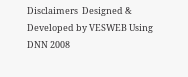Disclaimers  Designed & Developed by VESWEB Using DNN 2008